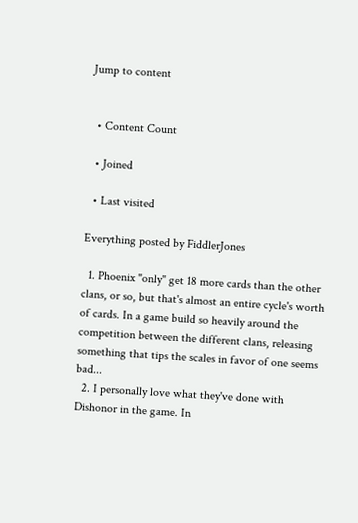Jump to content


  • Content Count

  • Joined

  • Last visited

Everything posted by FiddlerJones

  1. Phoenix "only" get 18 more cards than the other clans, or so, but that's almost an entire cycle's worth of cards. In a game build so heavily around the competition between the different clans, releasing something that tips the scales in favor of one seems bad...
  2. I personally love what they've done with Dishonor in the game. In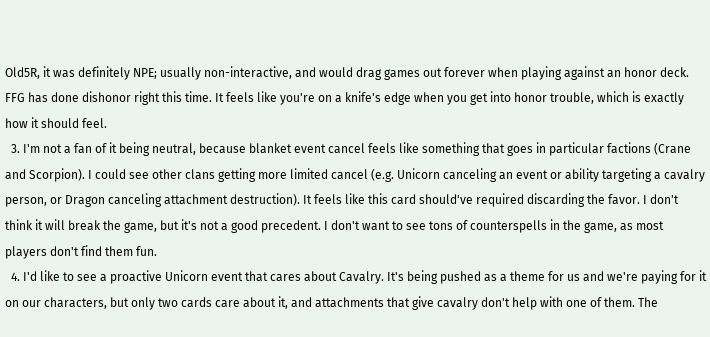Old5R, it was definitely NPE; usually non-interactive, and would drag games out forever when playing against an honor deck. FFG has done dishonor right this time. It feels like you're on a knife's edge when you get into honor trouble, which is exactly how it should feel.
  3. I'm not a fan of it being neutral, because blanket event cancel feels like something that goes in particular factions (Crane and Scorpion). I could see other clans getting more limited cancel (e.g. Unicorn canceling an event or ability targeting a cavalry person, or Dragon canceling attachment destruction). It feels like this card should've required discarding the favor. I don't think it will break the game, but it's not a good precedent. I don't want to see tons of counterspells in the game, as most players don't find them fun.
  4. I'd like to see a proactive Unicorn event that cares about Cavalry. It's being pushed as a theme for us and we're paying for it on our characters, but only two cards care about it, and attachments that give cavalry don't help with one of them. The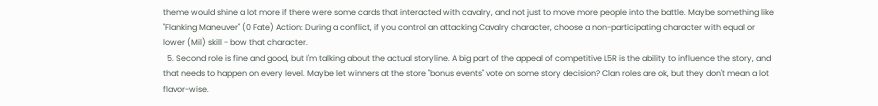theme would shine a lot more if there were some cards that interacted with cavalry, and not just to move more people into the battle. Maybe something like "Flanking Maneuver" (0 Fate) Action: During a conflict, if you control an attacking Cavalry character, choose a non-participating character with equal or lower (Mil) skill - bow that character.
  5. Second role is fine and good, but I'm talking about the actual storyline. A big part of the appeal of competitive L5R is the ability to influence the story, and that needs to happen on every level. Maybe let winners at the store "bonus events" vote on some story decision? Clan roles are ok, but they don't mean a lot flavor-wise.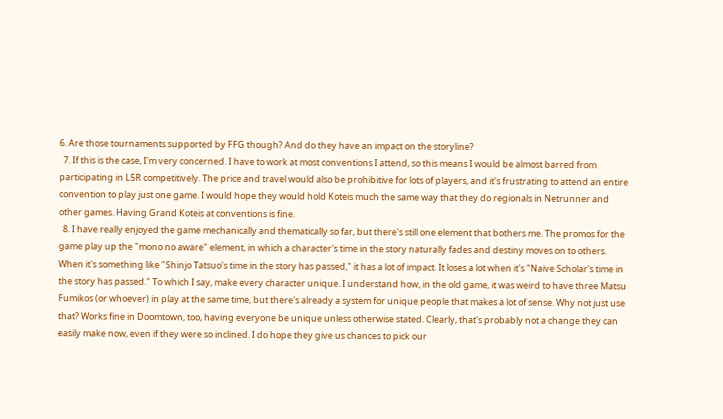6. Are those tournaments supported by FFG though? And do they have an impact on the storyline?
  7. If this is the case, I'm very concerned. I have to work at most conventions I attend, so this means I would be almost barred from participating in L5R competitively. The price and travel would also be prohibitive for lots of players, and it's frustrating to attend an entire convention to play just one game. I would hope they would hold Koteis much the same way that they do regionals in Netrunner and other games. Having Grand Koteis at conventions is fine.
  8. I have really enjoyed the game mechanically and thematically so far, but there's still one element that bothers me. The promos for the game play up the "mono no aware" element, in which a character's time in the story naturally fades and destiny moves on to others. When it's something like "Shinjo Tatsuo's time in the story has passed," it has a lot of impact. It loses a lot when it's "Naive Scholar's time in the story has passed." To which I say, make every character unique. I understand how, in the old game, it was weird to have three Matsu Fumikos (or whoever) in play at the same time, but there's already a system for unique people that makes a lot of sense. Why not just use that? Works fine in Doomtown, too, having everyone be unique unless otherwise stated. Clearly, that's probably not a change they can easily make now, even if they were so inclined. I do hope they give us chances to pick our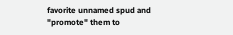favorite unnamed spud and "promote" them to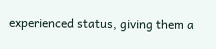experienced status, giving them a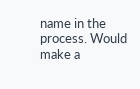name in the process. Would make a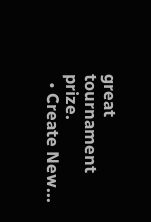great tournament prize.
  • Create New...